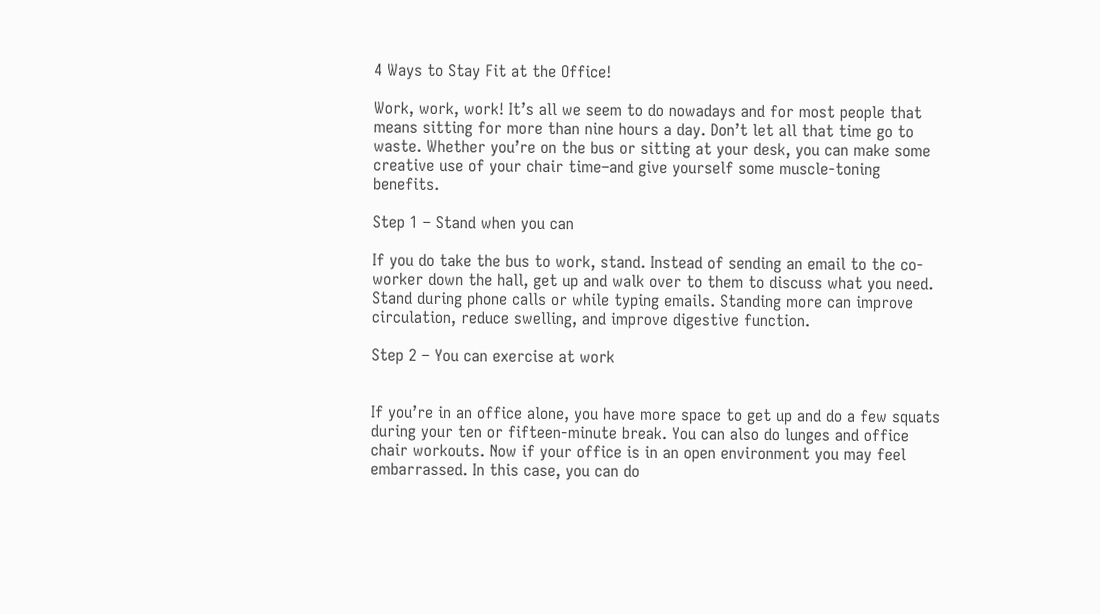4 Ways to Stay Fit at the Office!

Work, work, work! It’s all we seem to do nowadays and for most people that means sitting for more than nine hours a day. Don’t let all that time go to waste. Whether you’re on the bus or sitting at your desk, you can make some creative use of your chair time–and give yourself some muscle-toning benefits.

Step 1 – Stand when you can

If you do take the bus to work, stand. Instead of sending an email to the co-worker down the hall, get up and walk over to them to discuss what you need. Stand during phone calls or while typing emails. Standing more can improve circulation, reduce swelling, and improve digestive function.

Step 2 – You can exercise at work


If you’re in an office alone, you have more space to get up and do a few squats during your ten or fifteen-minute break. You can also do lunges and office chair workouts. Now if your office is in an open environment you may feel embarrassed. In this case, you can do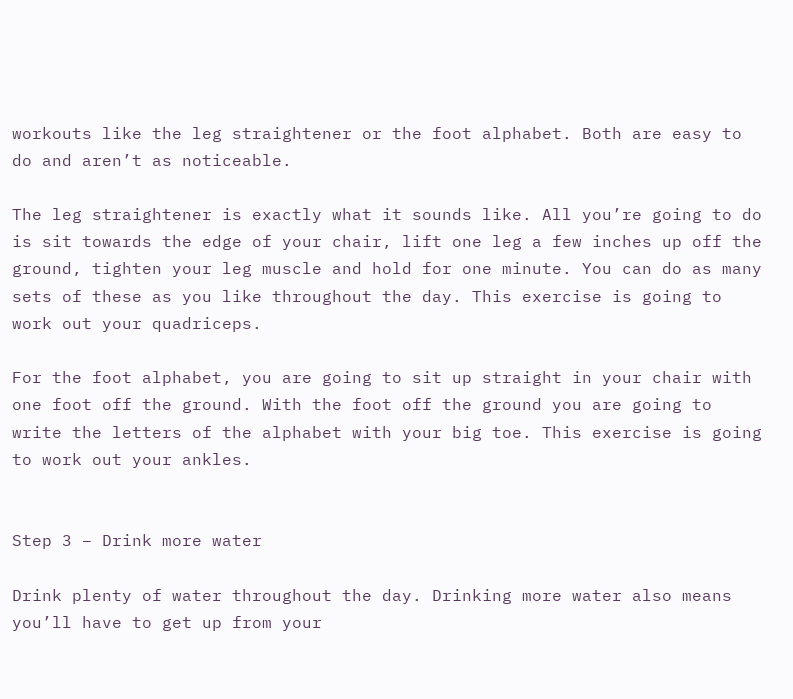workouts like the leg straightener or the foot alphabet. Both are easy to do and aren’t as noticeable.

The leg straightener is exactly what it sounds like. All you’re going to do is sit towards the edge of your chair, lift one leg a few inches up off the ground, tighten your leg muscle and hold for one minute. You can do as many sets of these as you like throughout the day. This exercise is going to work out your quadriceps.

For the foot alphabet, you are going to sit up straight in your chair with one foot off the ground. With the foot off the ground you are going to write the letters of the alphabet with your big toe. This exercise is going to work out your ankles.


Step 3 – Drink more water

Drink plenty of water throughout the day. Drinking more water also means you’ll have to get up from your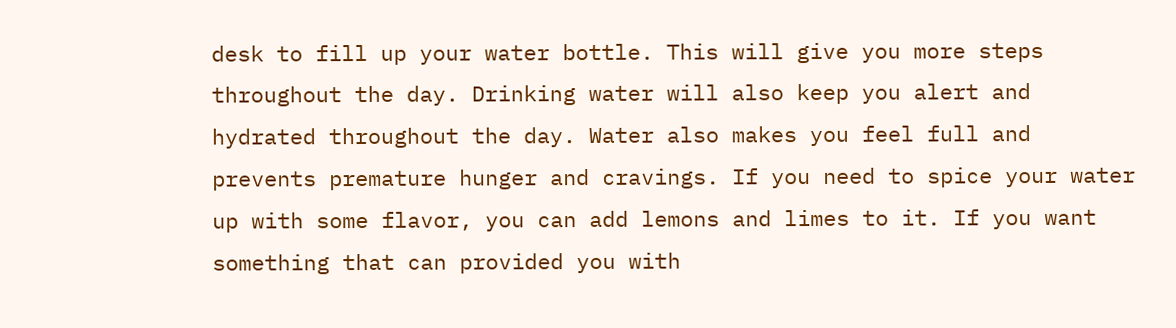desk to fill up your water bottle. This will give you more steps throughout the day. Drinking water will also keep you alert and hydrated throughout the day. Water also makes you feel full and prevents premature hunger and cravings. If you need to spice your water up with some flavor, you can add lemons and limes to it. If you want something that can provided you with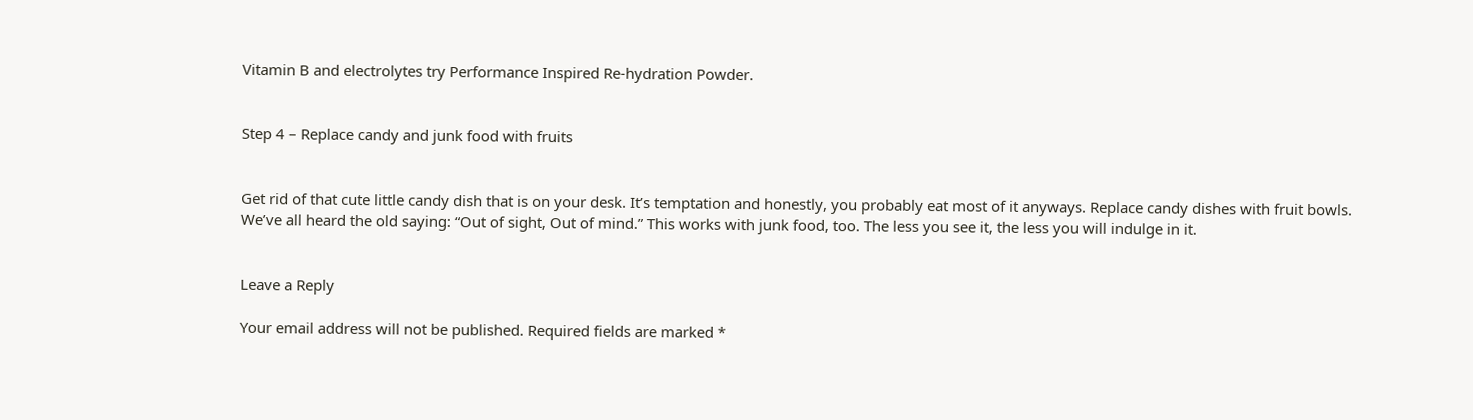Vitamin B and electrolytes try Performance Inspired Re-hydration Powder.


Step 4 – Replace candy and junk food with fruits


Get rid of that cute little candy dish that is on your desk. It’s temptation and honestly, you probably eat most of it anyways. Replace candy dishes with fruit bowls. We’ve all heard the old saying: “Out of sight, Out of mind.” This works with junk food, too. The less you see it, the less you will indulge in it.


Leave a Reply

Your email address will not be published. Required fields are marked *